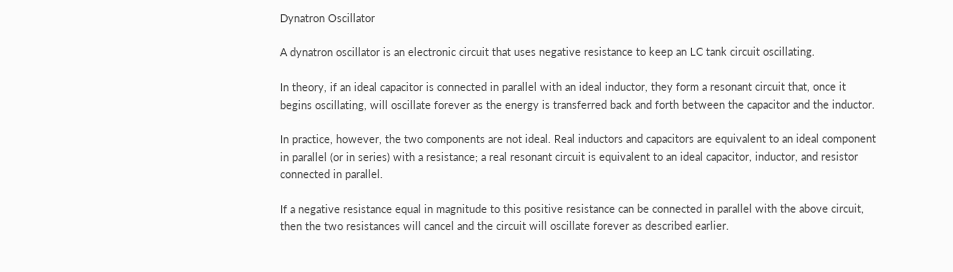Dynatron Oscillator

A dynatron oscillator is an electronic circuit that uses negative resistance to keep an LC tank circuit oscillating.

In theory, if an ideal capacitor is connected in parallel with an ideal inductor, they form a resonant circuit that, once it begins oscillating, will oscillate forever as the energy is transferred back and forth between the capacitor and the inductor.

In practice, however, the two components are not ideal. Real inductors and capacitors are equivalent to an ideal component in parallel (or in series) with a resistance; a real resonant circuit is equivalent to an ideal capacitor, inductor, and resistor connected in parallel.

If a negative resistance equal in magnitude to this positive resistance can be connected in parallel with the above circuit, then the two resistances will cancel and the circuit will oscillate forever as described earlier.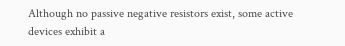Although no passive negative resistors exist, some active devices exhibit a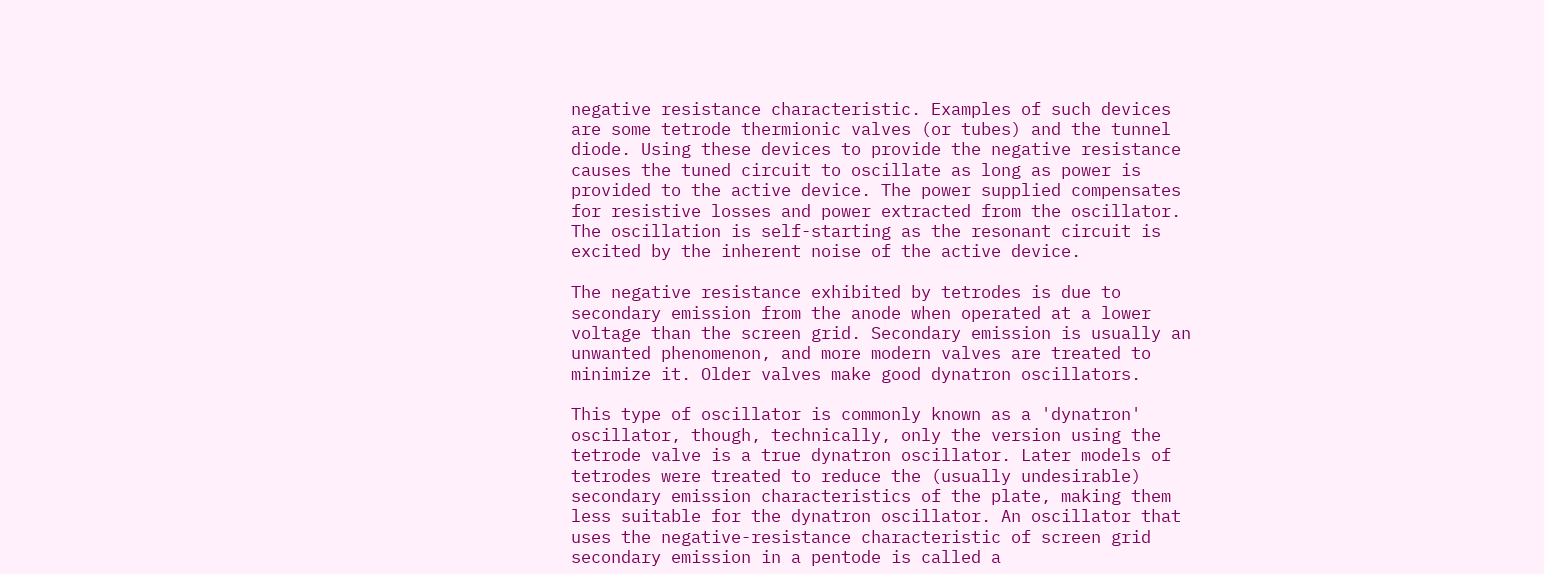negative resistance characteristic. Examples of such devices are some tetrode thermionic valves (or tubes) and the tunnel diode. Using these devices to provide the negative resistance causes the tuned circuit to oscillate as long as power is provided to the active device. The power supplied compensates for resistive losses and power extracted from the oscillator. The oscillation is self-starting as the resonant circuit is excited by the inherent noise of the active device.

The negative resistance exhibited by tetrodes is due to secondary emission from the anode when operated at a lower voltage than the screen grid. Secondary emission is usually an unwanted phenomenon, and more modern valves are treated to minimize it. Older valves make good dynatron oscillators.

This type of oscillator is commonly known as a 'dynatron' oscillator, though, technically, only the version using the tetrode valve is a true dynatron oscillator. Later models of tetrodes were treated to reduce the (usually undesirable) secondary emission characteristics of the plate, making them less suitable for the dynatron oscillator. An oscillator that uses the negative-resistance characteristic of screen grid secondary emission in a pentode is called a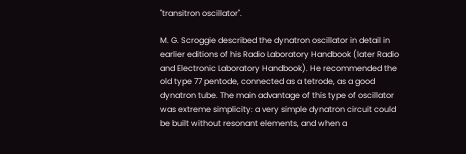"transitron oscillator".

M. G. Scroggie described the dynatron oscillator in detail in earlier editions of his Radio Laboratory Handbook (later Radio and Electronic Laboratory Handbook). He recommended the old type 77 pentode, connected as a tetrode, as a good dynatron tube. The main advantage of this type of oscillator was extreme simplicity: a very simple dynatron circuit could be built without resonant elements, and when a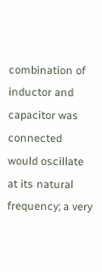combination of inductor and capacitor was connected would oscillate at its natural frequency; a very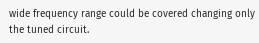wide frequency range could be covered changing only the tuned circuit.